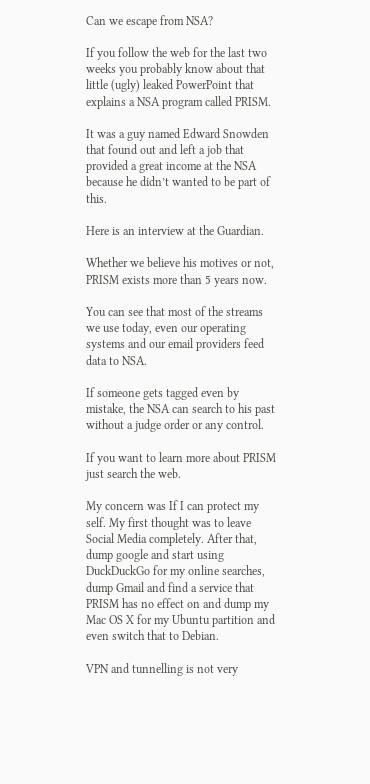Can we escape from NSA?

If you follow the web for the last two weeks you probably know about that little (ugly) leaked PowerPoint that explains a NSA program called PRISM.

It was a guy named Edward Snowden that found out and left a job that provided a great income at the NSA because he didn’t wanted to be part of this.

Here is an interview at the Guardian.

Whether we believe his motives or not, PRISM exists more than 5 years now.

You can see that most of the streams we use today, even our operating systems and our email providers feed data to NSA.

If someone gets tagged even by mistake, the NSA can search to his past without a judge order or any control.

If you want to learn more about PRISM just search the web.

My concern was If I can protect my self. My first thought was to leave Social Media completely. After that, dump google and start using DuckDuckGo for my online searches, dump Gmail and find a service that PRISM has no effect on and dump my Mac OS X for my Ubuntu partition and even switch that to Debian.

VPN and tunnelling is not very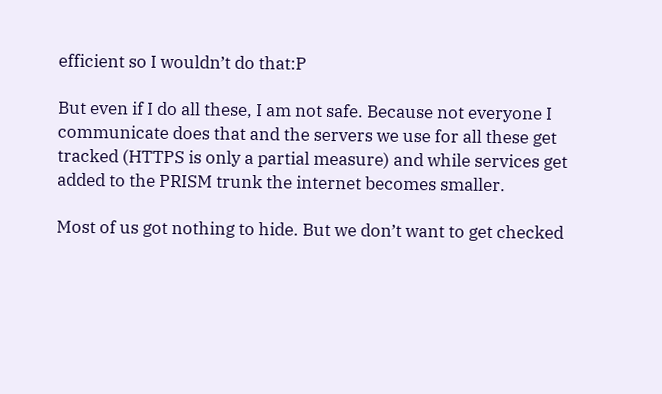efficient so I wouldn’t do that:P

But even if I do all these, I am not safe. Because not everyone I communicate does that and the servers we use for all these get tracked (HTTPS is only a partial measure) and while services get added to the PRISM trunk the internet becomes smaller.

Most of us got nothing to hide. But we don’t want to get checked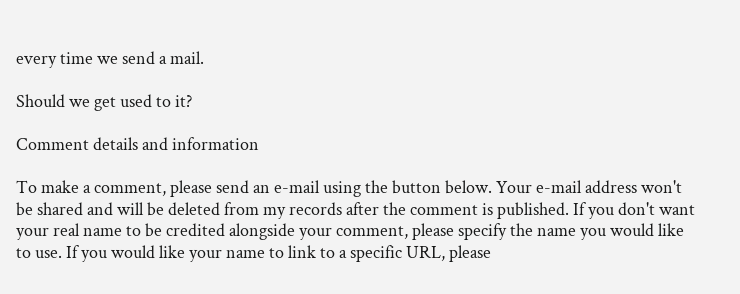every time we send a mail.

Should we get used to it?

Comment details and information

To make a comment, please send an e-mail using the button below. Your e-mail address won't be shared and will be deleted from my records after the comment is published. If you don't want your real name to be credited alongside your comment, please specify the name you would like to use. If you would like your name to link to a specific URL, please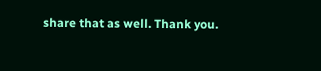share that as well. Thank you.